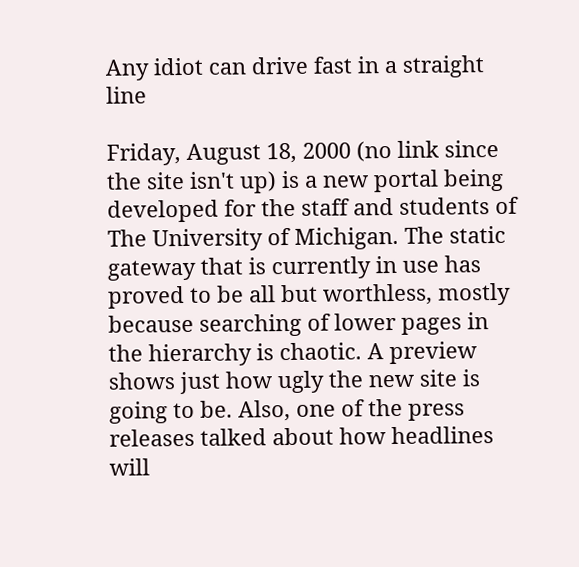Any idiot can drive fast in a straight line

Friday, August 18, 2000 (no link since the site isn't up) is a new portal being developed for the staff and students of The University of Michigan. The static gateway that is currently in use has proved to be all but worthless, mostly because searching of lower pages in the hierarchy is chaotic. A preview shows just how ugly the new site is going to be. Also, one of the press releases talked about how headlines will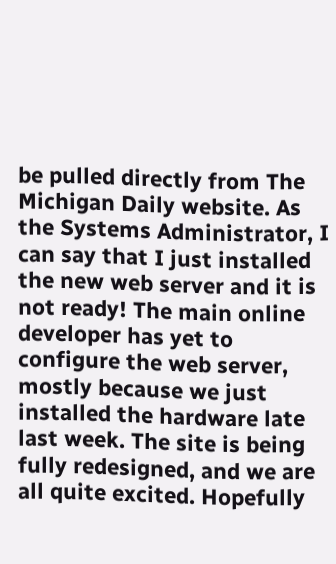be pulled directly from The Michigan Daily website. As the Systems Administrator, I can say that I just installed the new web server and it is not ready! The main online developer has yet to configure the web server, mostly because we just installed the hardware late last week. The site is being fully redesigned, and we are all quite excited. Hopefully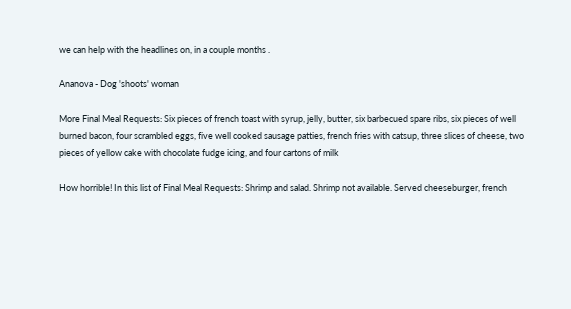we can help with the headlines on, in a couple months .

Ananova - Dog 'shoots' woman

More Final Meal Requests: Six pieces of french toast with syrup, jelly, butter, six barbecued spare ribs, six pieces of well burned bacon, four scrambled eggs, five well cooked sausage patties, french fries with catsup, three slices of cheese, two pieces of yellow cake with chocolate fudge icing, and four cartons of milk

How horrible! In this list of Final Meal Requests: Shrimp and salad. Shrimp not available. Served cheeseburger, french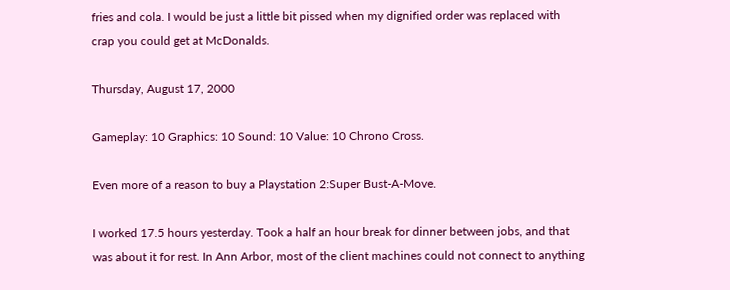fries and cola. I would be just a little bit pissed when my dignified order was replaced with crap you could get at McDonalds.

Thursday, August 17, 2000

Gameplay: 10 Graphics: 10 Sound: 10 Value: 10 Chrono Cross.

Even more of a reason to buy a Playstation 2:Super Bust-A-Move.

I worked 17.5 hours yesterday. Took a half an hour break for dinner between jobs, and that was about it for rest. In Ann Arbor, most of the client machines could not connect to anything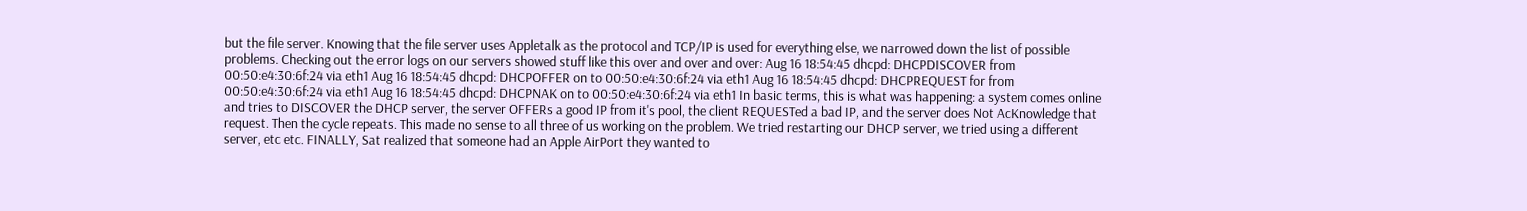but the file server. Knowing that the file server uses Appletalk as the protocol and TCP/IP is used for everything else, we narrowed down the list of possible problems. Checking out the error logs on our servers showed stuff like this over and over and over: Aug 16 18:54:45 dhcpd: DHCPDISCOVER from 00:50:e4:30:6f:24 via eth1 Aug 16 18:54:45 dhcpd: DHCPOFFER on to 00:50:e4:30:6f:24 via eth1 Aug 16 18:54:45 dhcpd: DHCPREQUEST for from 00:50:e4:30:6f:24 via eth1 Aug 16 18:54:45 dhcpd: DHCPNAK on to 00:50:e4:30:6f:24 via eth1 In basic terms, this is what was happening: a system comes online and tries to DISCOVER the DHCP server, the server OFFERs a good IP from it's pool, the client REQUESTed a bad IP, and the server does Not AcKnowledge that request. Then the cycle repeats. This made no sense to all three of us working on the problem. We tried restarting our DHCP server, we tried using a different server, etc etc. FINALLY, Sat realized that someone had an Apple AirPort they wanted to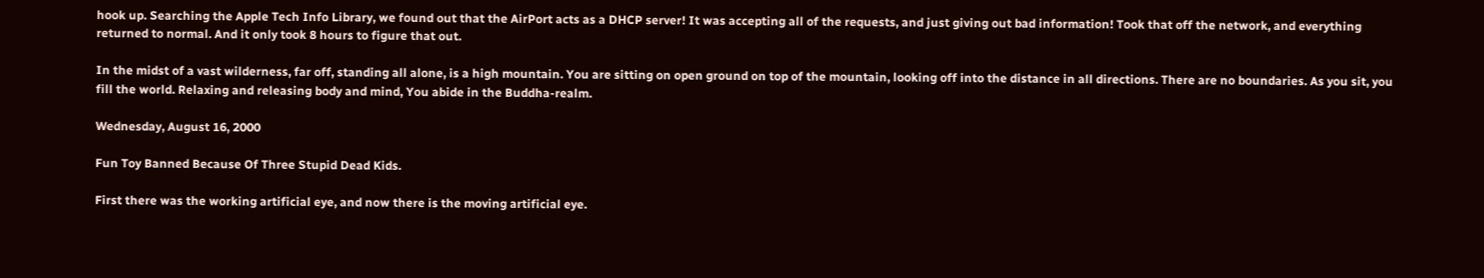hook up. Searching the Apple Tech Info Library, we found out that the AirPort acts as a DHCP server! It was accepting all of the requests, and just giving out bad information! Took that off the network, and everything returned to normal. And it only took 8 hours to figure that out.

In the midst of a vast wilderness, far off, standing all alone, is a high mountain. You are sitting on open ground on top of the mountain, looking off into the distance in all directions. There are no boundaries. As you sit, you fill the world. Relaxing and releasing body and mind, You abide in the Buddha-realm.

Wednesday, August 16, 2000

Fun Toy Banned Because Of Three Stupid Dead Kids.

First there was the working artificial eye, and now there is the moving artificial eye.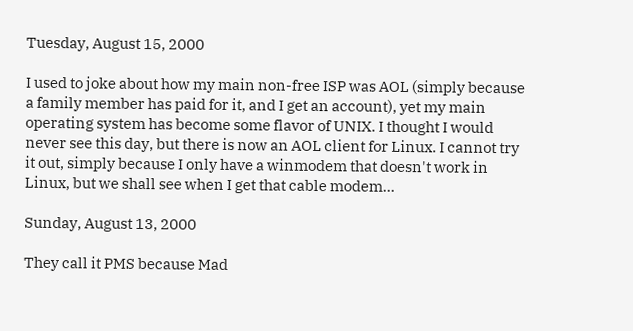Tuesday, August 15, 2000

I used to joke about how my main non-free ISP was AOL (simply because a family member has paid for it, and I get an account), yet my main operating system has become some flavor of UNIX. I thought I would never see this day, but there is now an AOL client for Linux. I cannot try it out, simply because I only have a winmodem that doesn't work in Linux, but we shall see when I get that cable modem...

Sunday, August 13, 2000

They call it PMS because Mad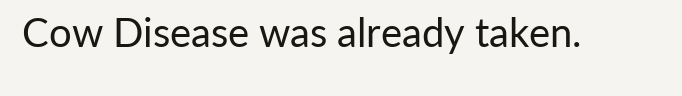Cow Disease was already taken.